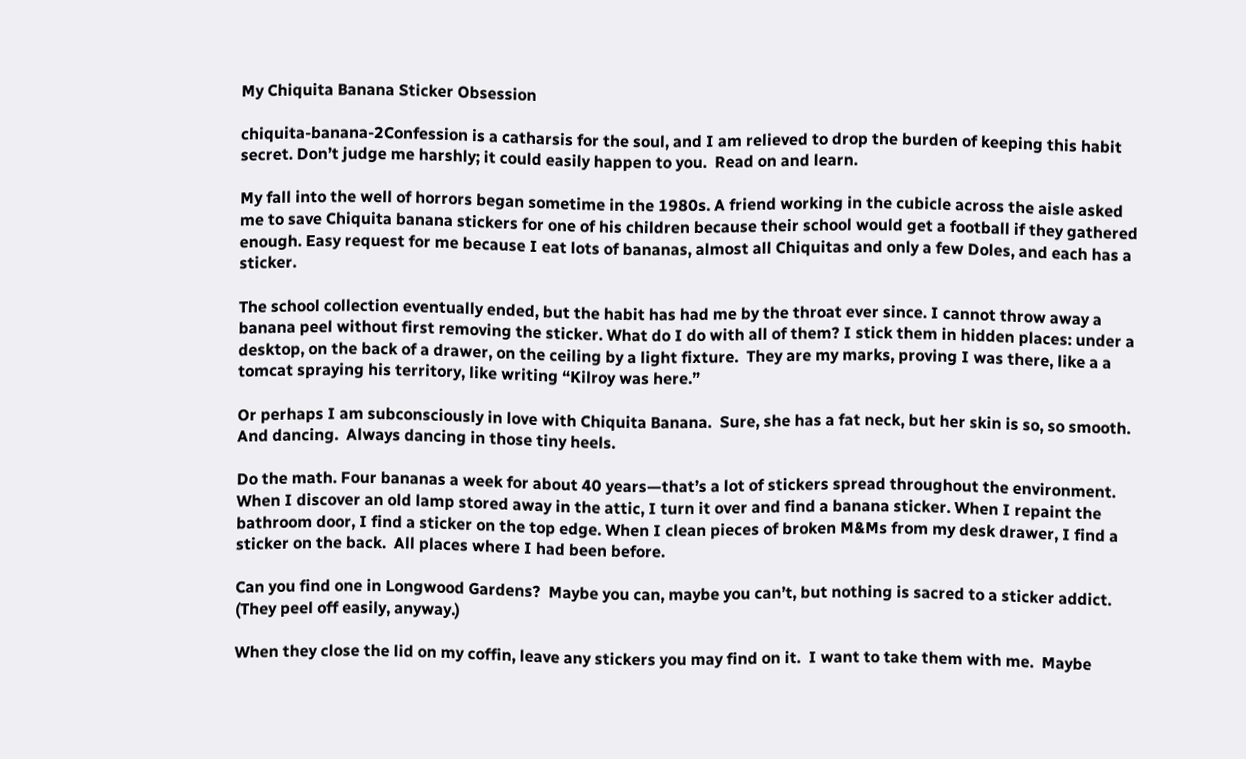My Chiquita Banana Sticker Obsession

chiquita-banana-2Confession is a catharsis for the soul, and I am relieved to drop the burden of keeping this habit secret. Don’t judge me harshly; it could easily happen to you.  Read on and learn.

My fall into the well of horrors began sometime in the 1980s. A friend working in the cubicle across the aisle asked me to save Chiquita banana stickers for one of his children because their school would get a football if they gathered enough. Easy request for me because I eat lots of bananas, almost all Chiquitas and only a few Doles, and each has a sticker.

The school collection eventually ended, but the habit has had me by the throat ever since. I cannot throw away a banana peel without first removing the sticker. What do I do with all of them? I stick them in hidden places: under a desktop, on the back of a drawer, on the ceiling by a light fixture.  They are my marks, proving I was there, like a a tomcat spraying his territory, like writing “Kilroy was here.”

Or perhaps I am subconsciously in love with Chiquita Banana.  Sure, she has a fat neck, but her skin is so, so smooth. And dancing.  Always dancing in those tiny heels.

Do the math. Four bananas a week for about 40 years—that’s a lot of stickers spread throughout the environment. When I discover an old lamp stored away in the attic, I turn it over and find a banana sticker. When I repaint the bathroom door, I find a sticker on the top edge. When I clean pieces of broken M&Ms from my desk drawer, I find a sticker on the back.  All places where I had been before.

Can you find one in Longwood Gardens?  Maybe you can, maybe you can’t, but nothing is sacred to a sticker addict. (They peel off easily, anyway.)

When they close the lid on my coffin, leave any stickers you may find on it.  I want to take them with me.  Maybe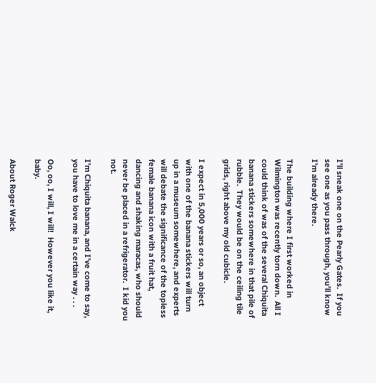I’ll sneak one on the Pearly Gates.  If you see one as you pass through, you’ll know I’m already there.

The building where I first worked in Wilmington was recently torn down.  All I could think of was of the several Chiquita banana stickers somewhere in that pile of rubble.  They would be on the ceiling tile grids, right above my old cubicle.

I expect in 5,000 years or so, an object with one of the banana stickers will turn up in a museum somewhere, and experts will debate the significance of the topless female banana icon with a fruit hat, dancing and shaking maracas, who should never be placed in a refrigerator.  I kid you not.

I’m Chiquita banana, and I’ve come to say, you have to love me in a certain way . . .

Oo, oo, I will, I will!  However you like it, baby.

About Roger Walck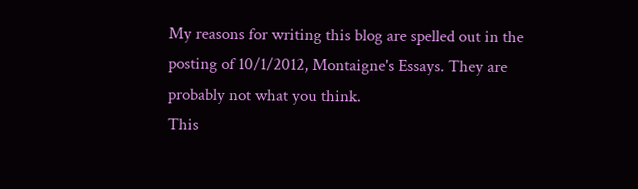My reasons for writing this blog are spelled out in the posting of 10/1/2012, Montaigne's Essays. They are probably not what you think.
This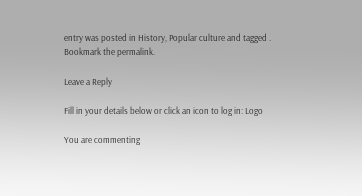entry was posted in History, Popular culture and tagged . Bookmark the permalink.

Leave a Reply

Fill in your details below or click an icon to log in: Logo

You are commenting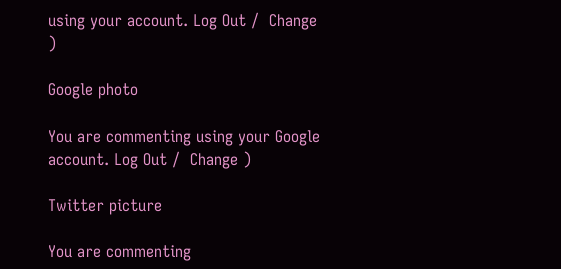using your account. Log Out /  Change )

Google photo

You are commenting using your Google account. Log Out /  Change )

Twitter picture

You are commenting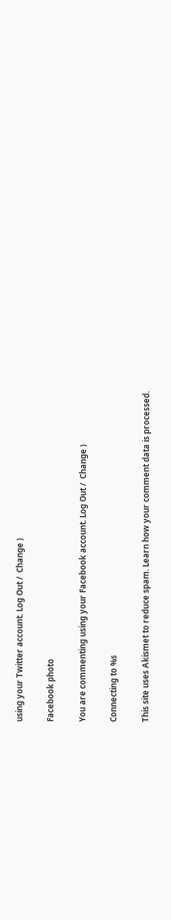using your Twitter account. Log Out /  Change )

Facebook photo

You are commenting using your Facebook account. Log Out /  Change )

Connecting to %s

This site uses Akismet to reduce spam. Learn how your comment data is processed.